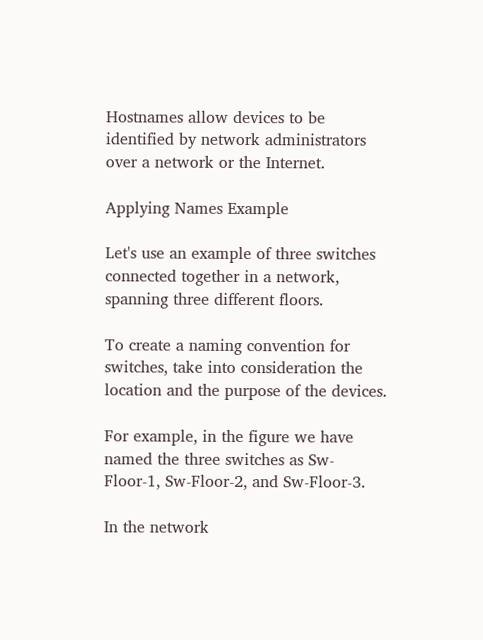Hostnames allow devices to be identified by network administrators over a network or the Internet.

Applying Names Example

Let's use an example of three switches connected together in a network, spanning three different floors.

To create a naming convention for switches, take into consideration the location and the purpose of the devices.

For example, in the figure we have named the three switches as Sw-Floor-1, Sw-Floor-2, and Sw-Floor-3.

In the network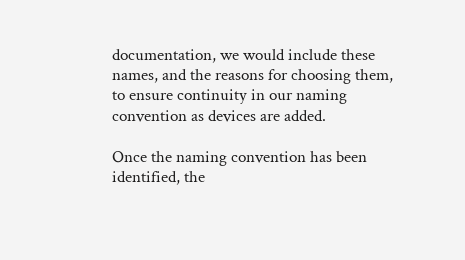documentation, we would include these names, and the reasons for choosing them, to ensure continuity in our naming convention as devices are added.

Once the naming convention has been identified, the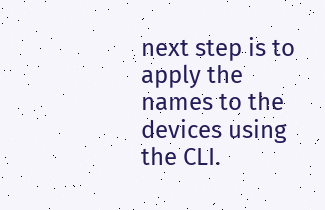next step is to apply the names to the devices using the CLI.